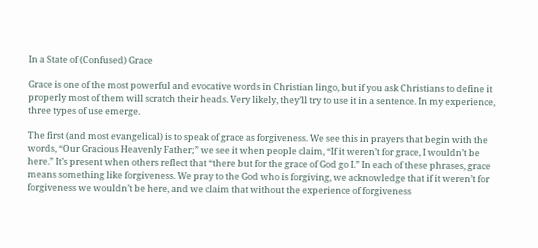In a State of (Confused) Grace

Grace is one of the most powerful and evocative words in Christian lingo, but if you ask Christians to define it properly most of them will scratch their heads. Very likely, they’ll try to use it in a sentence. In my experience, three types of use emerge.

The first (and most evangelical) is to speak of grace as forgiveness. We see this in prayers that begin with the words, “Our Gracious Heavenly Father;” we see it when people claim, “If it weren’t for grace, I wouldn’t be here.” It’s present when others reflect that “there but for the grace of God go I.” In each of these phrases, grace means something like forgiveness. We pray to the God who is forgiving, we acknowledge that if it weren’t for forgiveness we wouldn’t be here, and we claim that without the experience of forgiveness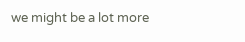we might be a lot more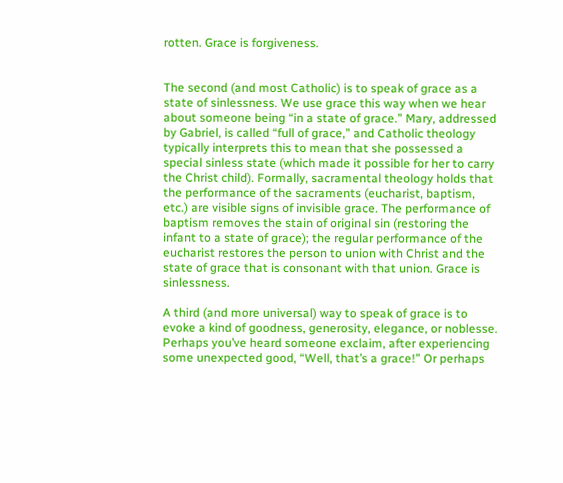rotten. Grace is forgiveness.


The second (and most Catholic) is to speak of grace as a state of sinlessness. We use grace this way when we hear about someone being “in a state of grace.” Mary, addressed by Gabriel, is called “full of grace,” and Catholic theology typically interprets this to mean that she possessed a special sinless state (which made it possible for her to carry the Christ child). Formally, sacramental theology holds that the performance of the sacraments (eucharist, baptism, etc.) are visible signs of invisible grace. The performance of baptism removes the stain of original sin (restoring the infant to a state of grace); the regular performance of the eucharist restores the person to union with Christ and the state of grace that is consonant with that union. Grace is sinlessness.

A third (and more universal) way to speak of grace is to evoke a kind of goodness, generosity, elegance, or noblesse. Perhaps you’ve heard someone exclaim, after experiencing some unexpected good, “Well, that’s a grace!” Or perhaps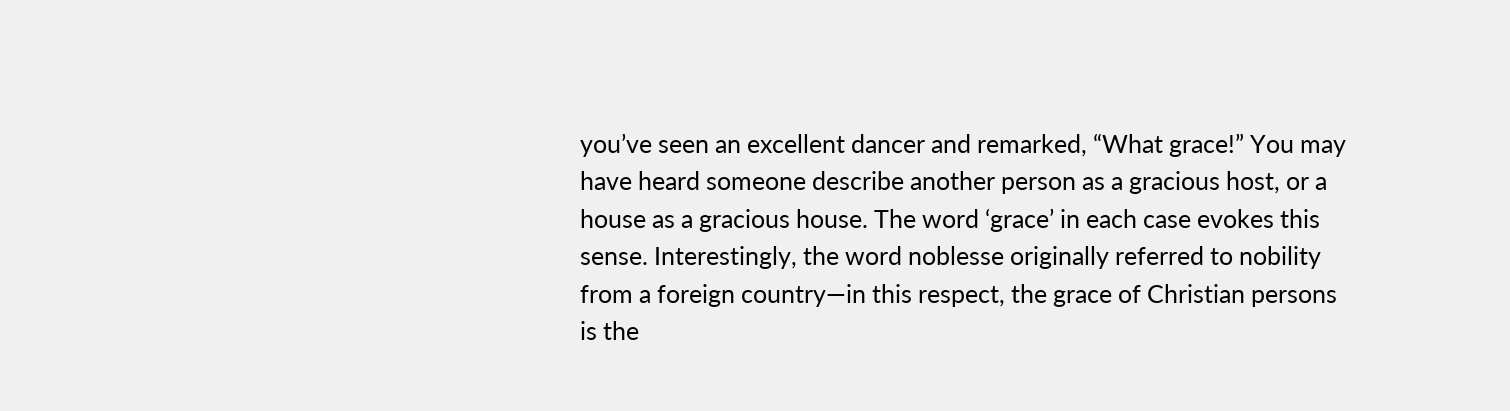you’ve seen an excellent dancer and remarked, “What grace!” You may have heard someone describe another person as a gracious host, or a house as a gracious house. The word ‘grace’ in each case evokes this sense. Interestingly, the word noblesse originally referred to nobility from a foreign country—in this respect, the grace of Christian persons is the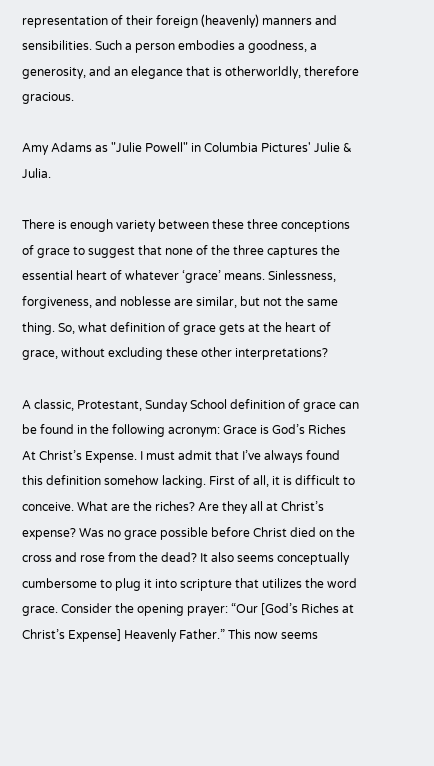representation of their foreign (heavenly) manners and sensibilities. Such a person embodies a goodness, a generosity, and an elegance that is otherworldly, therefore gracious.

Amy Adams as "Julie Powell" in Columbia Pictures' Julie & Julia.

There is enough variety between these three conceptions of grace to suggest that none of the three captures the essential heart of whatever ‘grace’ means. Sinlessness, forgiveness, and noblesse are similar, but not the same thing. So, what definition of grace gets at the heart of grace, without excluding these other interpretations?

A classic, Protestant, Sunday School definition of grace can be found in the following acronym: Grace is God’s Riches At Christ’s Expense. I must admit that I’ve always found this definition somehow lacking. First of all, it is difficult to conceive. What are the riches? Are they all at Christ’s expense? Was no grace possible before Christ died on the cross and rose from the dead? It also seems conceptually cumbersome to plug it into scripture that utilizes the word grace. Consider the opening prayer: “Our [God’s Riches at Christ’s Expense] Heavenly Father.” This now seems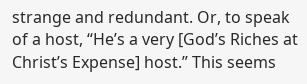strange and redundant. Or, to speak of a host, “He’s a very [God’s Riches at Christ’s Expense] host.” This seems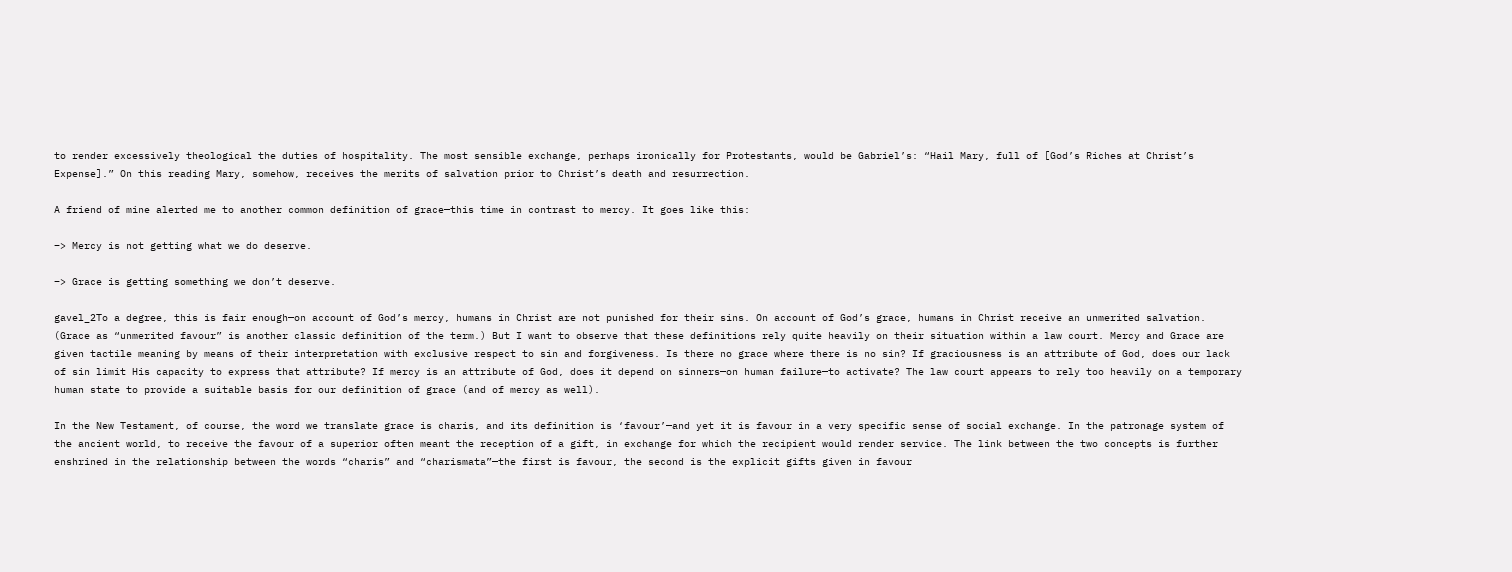to render excessively theological the duties of hospitality. The most sensible exchange, perhaps ironically for Protestants, would be Gabriel’s: “Hail Mary, full of [God’s Riches at Christ’s Expense].” On this reading Mary, somehow, receives the merits of salvation prior to Christ’s death and resurrection.

A friend of mine alerted me to another common definition of grace—this time in contrast to mercy. It goes like this:

–> Mercy is not getting what we do deserve.

–> Grace is getting something we don’t deserve.

gavel_2To a degree, this is fair enough—on account of God’s mercy, humans in Christ are not punished for their sins. On account of God’s grace, humans in Christ receive an unmerited salvation. (Grace as “unmerited favour” is another classic definition of the term.) But I want to observe that these definitions rely quite heavily on their situation within a law court. Mercy and Grace are given tactile meaning by means of their interpretation with exclusive respect to sin and forgiveness. Is there no grace where there is no sin? If graciousness is an attribute of God, does our lack of sin limit His capacity to express that attribute? If mercy is an attribute of God, does it depend on sinners—on human failure—to activate? The law court appears to rely too heavily on a temporary human state to provide a suitable basis for our definition of grace (and of mercy as well).

In the New Testament, of course, the word we translate grace is charis, and its definition is ‘favour’—and yet it is favour in a very specific sense of social exchange. In the patronage system of the ancient world, to receive the favour of a superior often meant the reception of a gift, in exchange for which the recipient would render service. The link between the two concepts is further enshrined in the relationship between the words “charis” and “charismata”—the first is favour, the second is the explicit gifts given in favour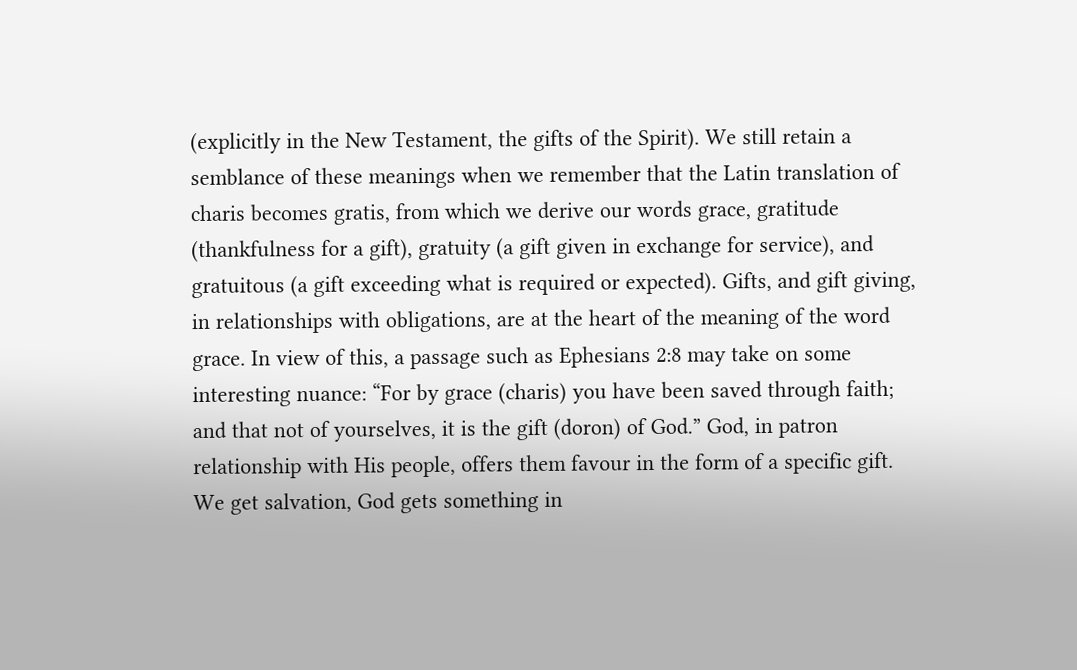(explicitly in the New Testament, the gifts of the Spirit). We still retain a semblance of these meanings when we remember that the Latin translation of charis becomes gratis, from which we derive our words grace, gratitude (thankfulness for a gift), gratuity (a gift given in exchange for service), and gratuitous (a gift exceeding what is required or expected). Gifts, and gift giving, in relationships with obligations, are at the heart of the meaning of the word grace. In view of this, a passage such as Ephesians 2:8 may take on some interesting nuance: “For by grace (charis) you have been saved through faith; and that not of yourselves, it is the gift (doron) of God.” God, in patron relationship with His people, offers them favour in the form of a specific gift. We get salvation, God gets something in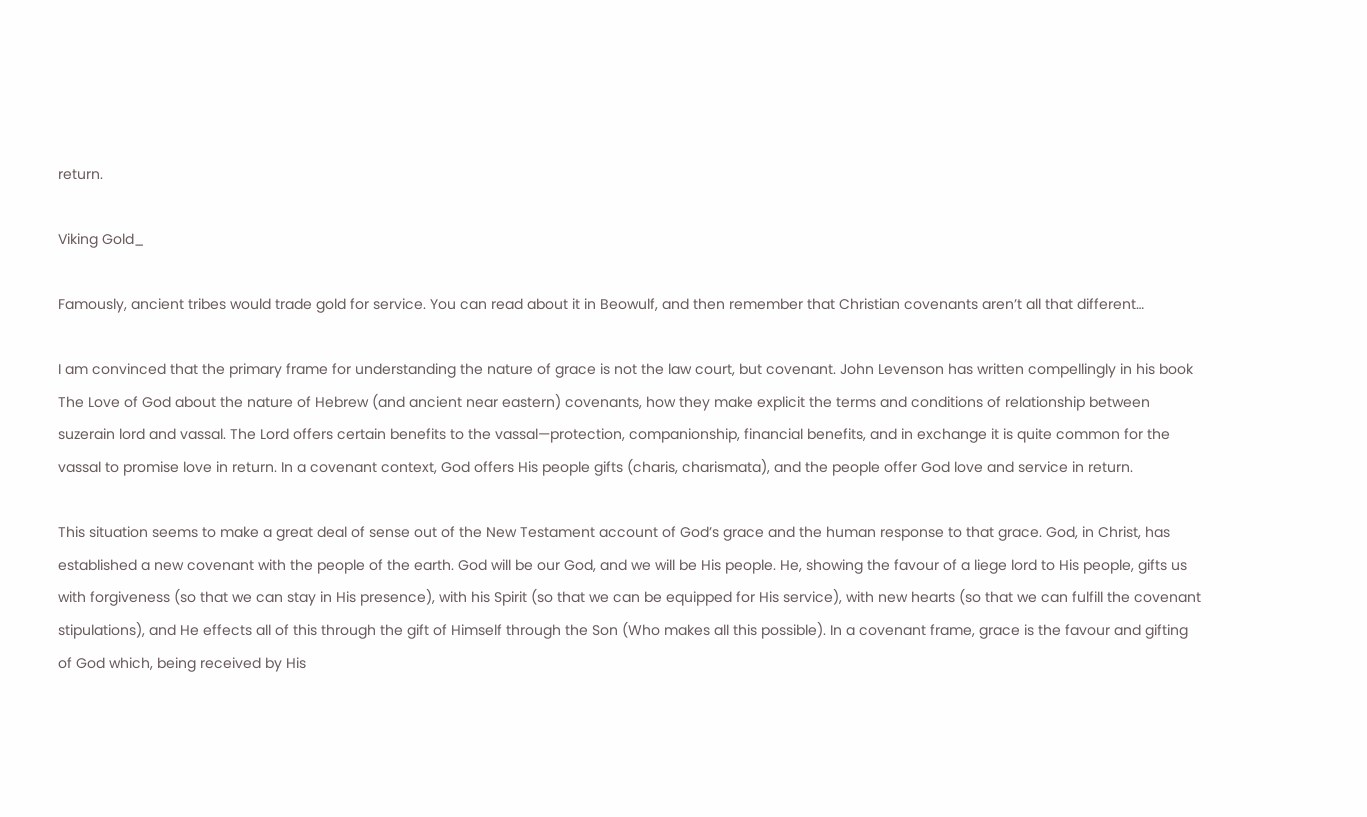return.

Viking Gold_

Famously, ancient tribes would trade gold for service. You can read about it in Beowulf, and then remember that Christian covenants aren’t all that different…

I am convinced that the primary frame for understanding the nature of grace is not the law court, but covenant. John Levenson has written compellingly in his book The Love of God about the nature of Hebrew (and ancient near eastern) covenants, how they make explicit the terms and conditions of relationship between suzerain lord and vassal. The Lord offers certain benefits to the vassal—protection, companionship, financial benefits, and in exchange it is quite common for the vassal to promise love in return. In a covenant context, God offers His people gifts (charis, charismata), and the people offer God love and service in return.

This situation seems to make a great deal of sense out of the New Testament account of God’s grace and the human response to that grace. God, in Christ, has established a new covenant with the people of the earth. God will be our God, and we will be His people. He, showing the favour of a liege lord to His people, gifts us with forgiveness (so that we can stay in His presence), with his Spirit (so that we can be equipped for His service), with new hearts (so that we can fulfill the covenant stipulations), and He effects all of this through the gift of Himself through the Son (Who makes all this possible). In a covenant frame, grace is the favour and gifting of God which, being received by His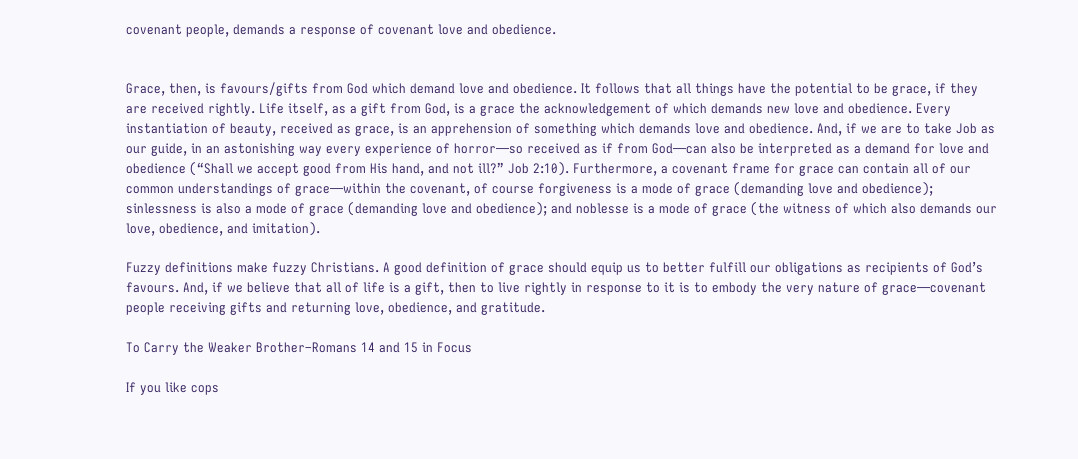covenant people, demands a response of covenant love and obedience.


Grace, then, is favours/gifts from God which demand love and obedience. It follows that all things have the potential to be grace, if they are received rightly. Life itself, as a gift from God, is a grace the acknowledgement of which demands new love and obedience. Every instantiation of beauty, received as grace, is an apprehension of something which demands love and obedience. And, if we are to take Job as our guide, in an astonishing way every experience of horror—so received as if from God—can also be interpreted as a demand for love and obedience (“Shall we accept good from His hand, and not ill?” Job 2:10). Furthermore, a covenant frame for grace can contain all of our common understandings of grace—within the covenant, of course forgiveness is a mode of grace (demanding love and obedience); sinlessness is also a mode of grace (demanding love and obedience); and noblesse is a mode of grace (the witness of which also demands our love, obedience, and imitation).

Fuzzy definitions make fuzzy Christians. A good definition of grace should equip us to better fulfill our obligations as recipients of God’s favours. And, if we believe that all of life is a gift, then to live rightly in response to it is to embody the very nature of grace—covenant people receiving gifts and returning love, obedience, and gratitude.

To Carry the Weaker Brother–Romans 14 and 15 in Focus

If you like cops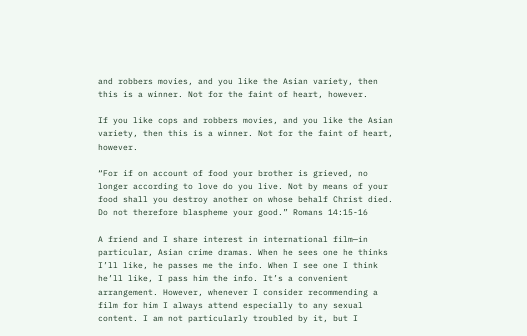and robbers movies, and you like the Asian variety, then this is a winner. Not for the faint of heart, however.

If you like cops and robbers movies, and you like the Asian variety, then this is a winner. Not for the faint of heart, however.

“For if on account of food your brother is grieved, no longer according to love do you live. Not by means of your food shall you destroy another on whose behalf Christ died. Do not therefore blaspheme your good.” Romans 14:15-16

A friend and I share interest in international film—in particular, Asian crime dramas. When he sees one he thinks I’ll like, he passes me the info. When I see one I think he’ll like, I pass him the info. It’s a convenient arrangement. However, whenever I consider recommending a film for him I always attend especially to any sexual content. I am not particularly troubled by it, but I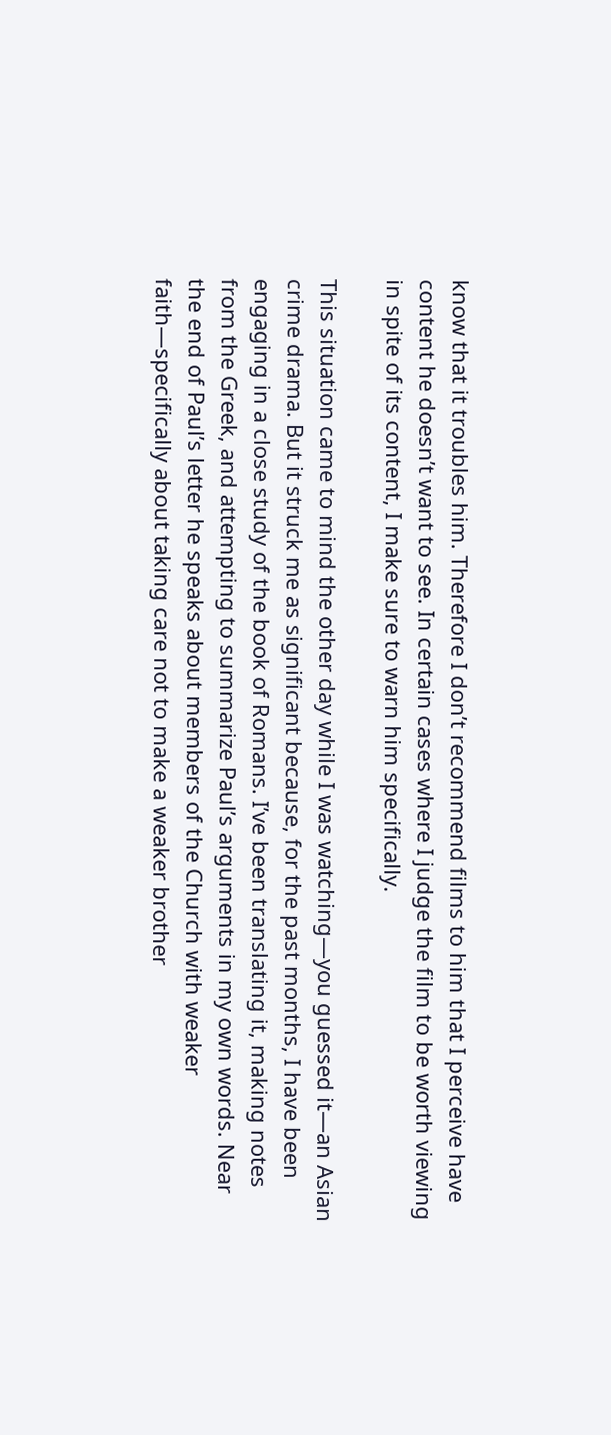know that it troubles him. Therefore I don’t recommend films to him that I perceive have content he doesn’t want to see. In certain cases where I judge the film to be worth viewing in spite of its content, I make sure to warn him specifically.

This situation came to mind the other day while I was watching—you guessed it—an Asian crime drama. But it struck me as significant because, for the past months, I have been engaging in a close study of the book of Romans. I’ve been translating it, making notes from the Greek, and attempting to summarize Paul’s arguments in my own words. Near the end of Paul’s letter he speaks about members of the Church with weaker faith—specifically about taking care not to make a weaker brother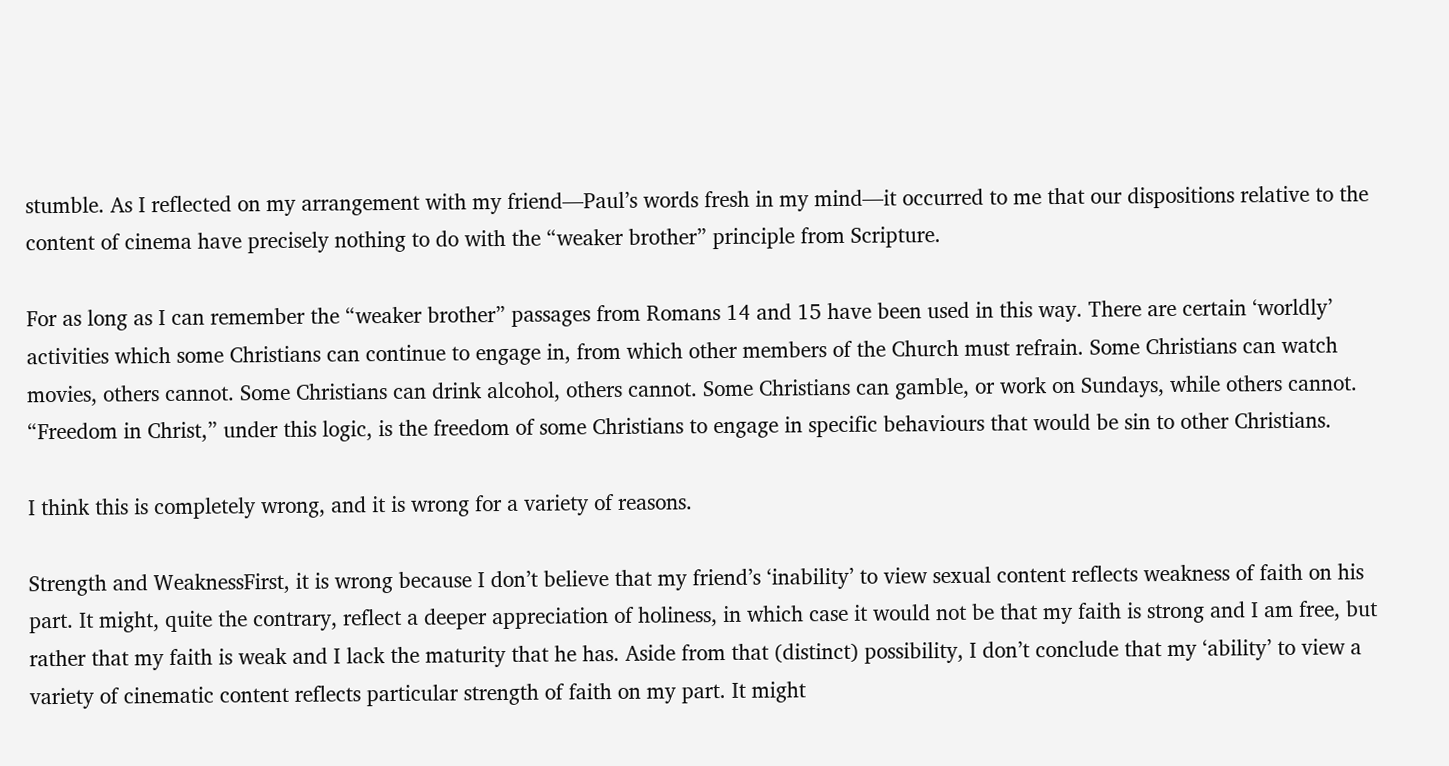stumble. As I reflected on my arrangement with my friend—Paul’s words fresh in my mind—it occurred to me that our dispositions relative to the content of cinema have precisely nothing to do with the “weaker brother” principle from Scripture.

For as long as I can remember the “weaker brother” passages from Romans 14 and 15 have been used in this way. There are certain ‘worldly’ activities which some Christians can continue to engage in, from which other members of the Church must refrain. Some Christians can watch movies, others cannot. Some Christians can drink alcohol, others cannot. Some Christians can gamble, or work on Sundays, while others cannot. “Freedom in Christ,” under this logic, is the freedom of some Christians to engage in specific behaviours that would be sin to other Christians.

I think this is completely wrong, and it is wrong for a variety of reasons.

Strength and WeaknessFirst, it is wrong because I don’t believe that my friend’s ‘inability’ to view sexual content reflects weakness of faith on his part. It might, quite the contrary, reflect a deeper appreciation of holiness, in which case it would not be that my faith is strong and I am free, but rather that my faith is weak and I lack the maturity that he has. Aside from that (distinct) possibility, I don’t conclude that my ‘ability’ to view a variety of cinematic content reflects particular strength of faith on my part. It might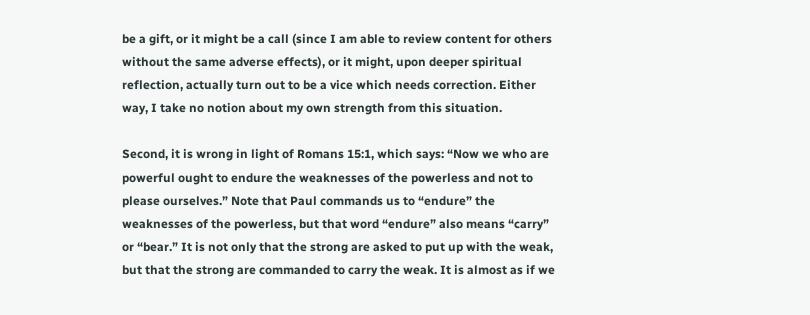be a gift, or it might be a call (since I am able to review content for others without the same adverse effects), or it might, upon deeper spiritual reflection, actually turn out to be a vice which needs correction. Either way, I take no notion about my own strength from this situation.

Second, it is wrong in light of Romans 15:1, which says: “Now we who are powerful ought to endure the weaknesses of the powerless and not to please ourselves.” Note that Paul commands us to “endure” the weaknesses of the powerless, but that word “endure” also means “carry” or “bear.” It is not only that the strong are asked to put up with the weak, but that the strong are commanded to carry the weak. It is almost as if we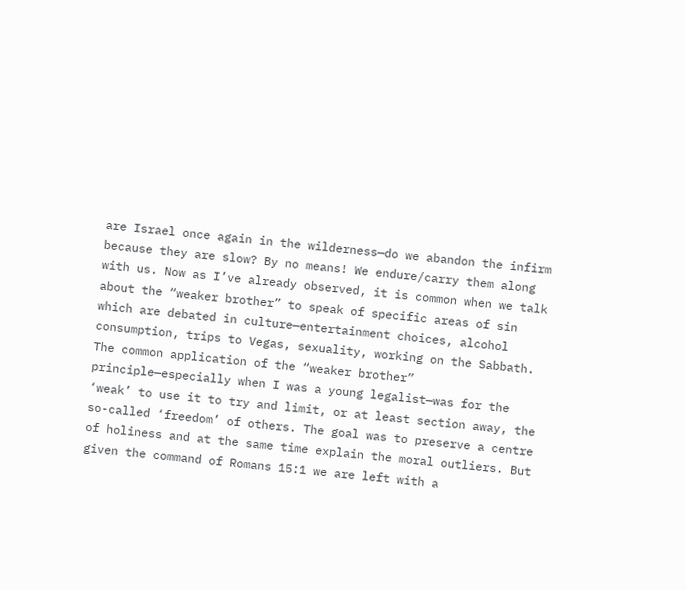are Israel once again in the wilderness—do we abandon the infirm because they are slow? By no means! We endure/carry them along with us. Now as I’ve already observed, it is common when we talk about the “weaker brother” to speak of specific areas of sin which are debated in culture—entertainment choices, alcohol consumption, trips to Vegas, sexuality, working on the Sabbath. The common application of the “weaker brother” principle—especially when I was a young legalist—was for the ‘weak’ to use it to try and limit, or at least section away, the so-called ‘freedom’ of others. The goal was to preserve a centre of holiness and at the same time explain the moral outliers. But given the command of Romans 15:1 we are left with a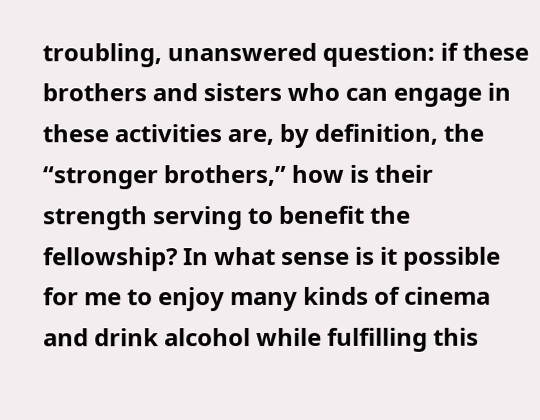troubling, unanswered question: if these brothers and sisters who can engage in these activities are, by definition, the “stronger brothers,” how is their strength serving to benefit the fellowship? In what sense is it possible for me to enjoy many kinds of cinema and drink alcohol while fulfilling this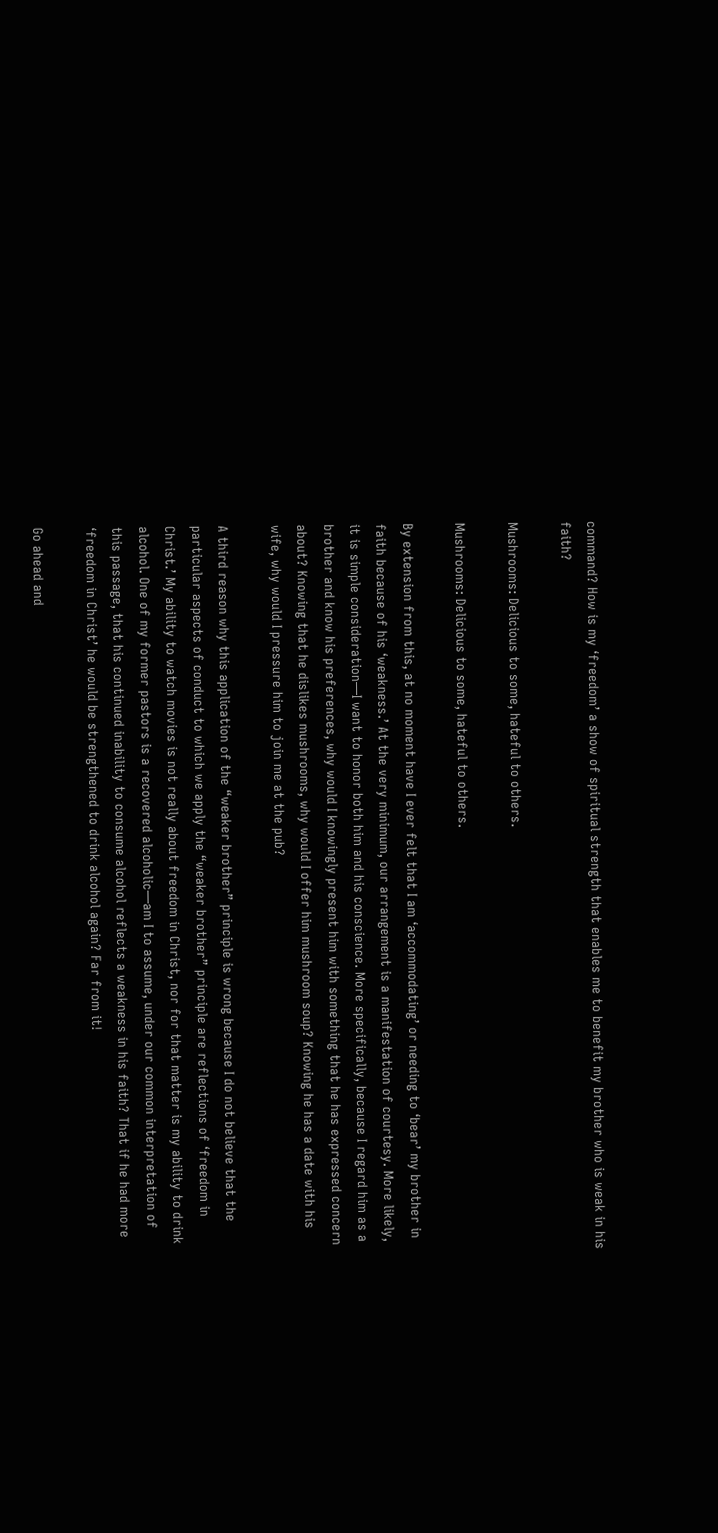command? How is my ‘freedom’ a show of spiritual strength that enables me to benefit my brother who is weak in his faith?

Mushrooms: Delicious to some, hateful to others.

Mushrooms: Delicious to some, hateful to others.

By extension from this, at no moment have I ever felt that I am ‘accommodating’ or needing to ‘bear’ my brother in faith because of his ‘weakness.’ At the very minimum, our arrangement is a manifestation of courtesy. More likely, it is simple consideration—I want to honor both him and his conscience. More specifically, because I regard him as a brother and know his preferences, why would I knowingly present him with something that he has expressed concern about? Knowing that he dislikes mushrooms, why would I offer him mushroom soup? Knowing he has a date with his wife, why would I pressure him to join me at the pub?

A third reason why this application of the “weaker brother” principle is wrong because I do not believe that the particular aspects of conduct to which we apply the “weaker brother” principle are reflections of ‘freedom in Christ.’ My ability to watch movies is not really about freedom in Christ, nor for that matter is my ability to drink alcohol. One of my former pastors is a recovered alcoholic—am I to assume, under our common interpretation of this passage, that his continued inability to consume alcohol reflects a weakness in his faith? That if he had more ‘freedom in Christ’ he would be strengthened to drink alcohol again? Far from it!

Go ahead and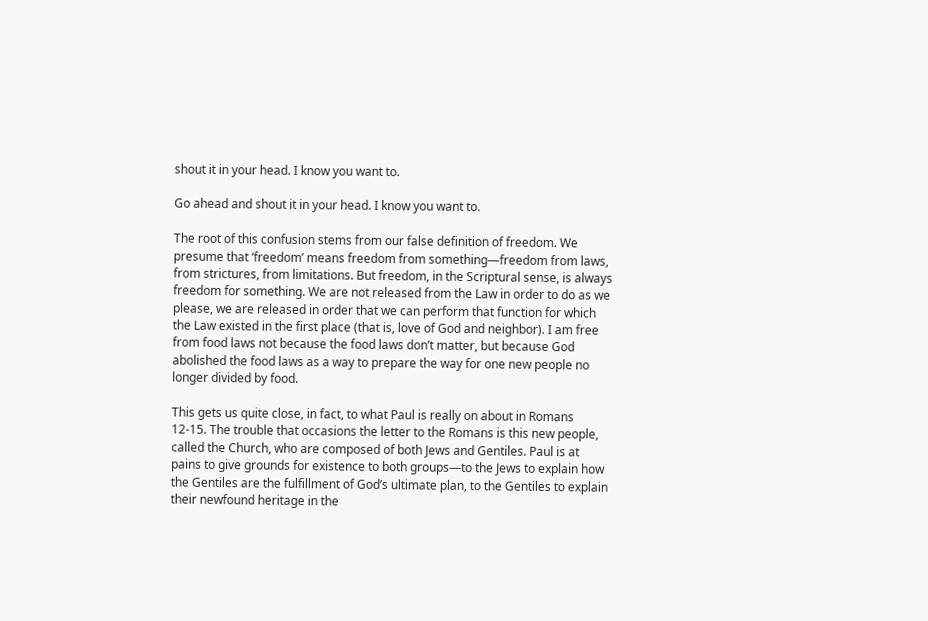shout it in your head. I know you want to.

Go ahead and shout it in your head. I know you want to.

The root of this confusion stems from our false definition of freedom. We presume that ‘freedom’ means freedom from something—freedom from laws, from strictures, from limitations. But freedom, in the Scriptural sense, is always freedom for something. We are not released from the Law in order to do as we please, we are released in order that we can perform that function for which the Law existed in the first place (that is, love of God and neighbor). I am free from food laws not because the food laws don’t matter, but because God abolished the food laws as a way to prepare the way for one new people no longer divided by food.

This gets us quite close, in fact, to what Paul is really on about in Romans 12-15. The trouble that occasions the letter to the Romans is this new people, called the Church, who are composed of both Jews and Gentiles. Paul is at pains to give grounds for existence to both groups—to the Jews to explain how the Gentiles are the fulfillment of God’s ultimate plan, to the Gentiles to explain their newfound heritage in the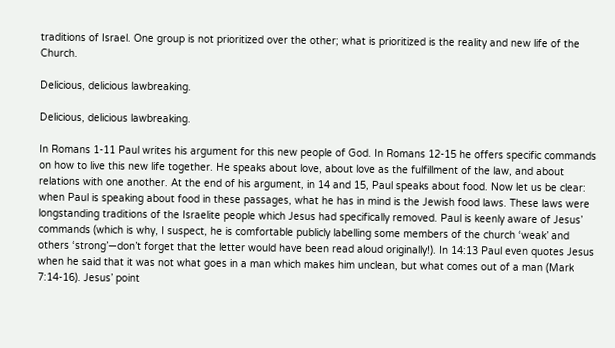traditions of Israel. One group is not prioritized over the other; what is prioritized is the reality and new life of the Church.

Delicious, delicious lawbreaking.

Delicious, delicious lawbreaking.

In Romans 1-11 Paul writes his argument for this new people of God. In Romans 12-15 he offers specific commands on how to live this new life together. He speaks about love, about love as the fulfillment of the law, and about relations with one another. At the end of his argument, in 14 and 15, Paul speaks about food. Now let us be clear: when Paul is speaking about food in these passages, what he has in mind is the Jewish food laws. These laws were longstanding traditions of the Israelite people which Jesus had specifically removed. Paul is keenly aware of Jesus’ commands (which is why, I suspect, he is comfortable publicly labelling some members of the church ‘weak’ and others ‘strong’—don’t forget that the letter would have been read aloud originally!). In 14:13 Paul even quotes Jesus when he said that it was not what goes in a man which makes him unclean, but what comes out of a man (Mark 7:14-16). Jesus’ point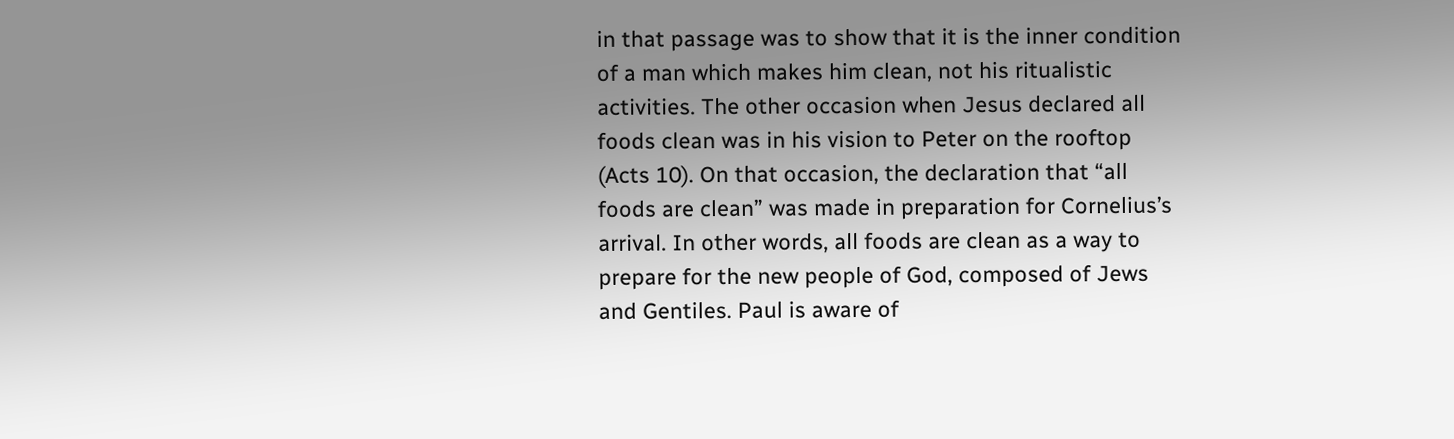in that passage was to show that it is the inner condition of a man which makes him clean, not his ritualistic activities. The other occasion when Jesus declared all foods clean was in his vision to Peter on the rooftop (Acts 10). On that occasion, the declaration that “all foods are clean” was made in preparation for Cornelius’s arrival. In other words, all foods are clean as a way to prepare for the new people of God, composed of Jews and Gentiles. Paul is aware of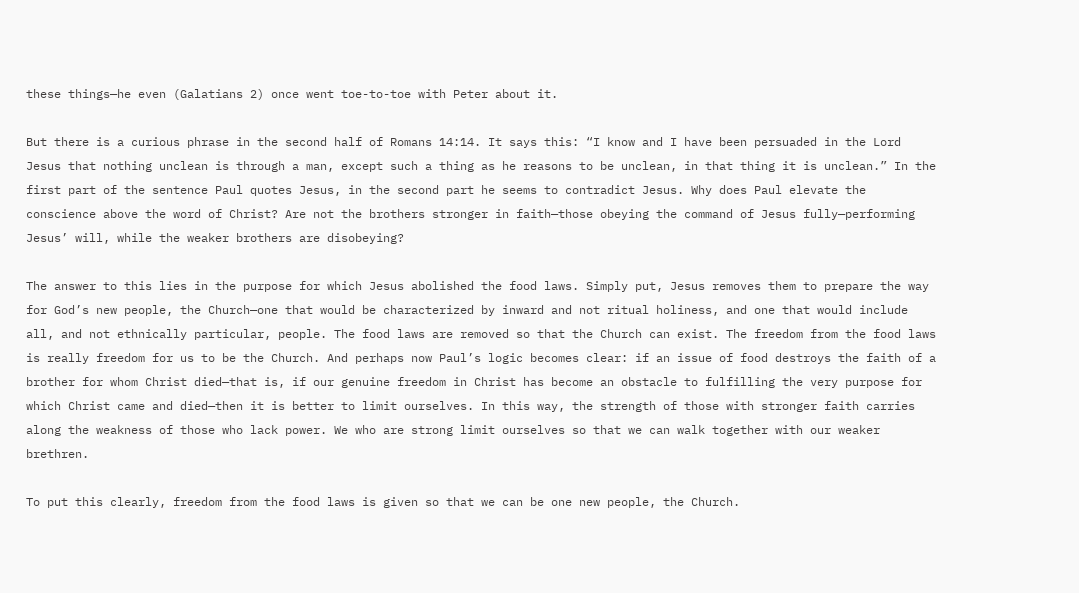these things—he even (Galatians 2) once went toe-to-toe with Peter about it.

But there is a curious phrase in the second half of Romans 14:14. It says this: “I know and I have been persuaded in the Lord Jesus that nothing unclean is through a man, except such a thing as he reasons to be unclean, in that thing it is unclean.” In the first part of the sentence Paul quotes Jesus, in the second part he seems to contradict Jesus. Why does Paul elevate the conscience above the word of Christ? Are not the brothers stronger in faith—those obeying the command of Jesus fully—performing Jesus’ will, while the weaker brothers are disobeying?

The answer to this lies in the purpose for which Jesus abolished the food laws. Simply put, Jesus removes them to prepare the way for God’s new people, the Church—one that would be characterized by inward and not ritual holiness, and one that would include all, and not ethnically particular, people. The food laws are removed so that the Church can exist. The freedom from the food laws is really freedom for us to be the Church. And perhaps now Paul’s logic becomes clear: if an issue of food destroys the faith of a brother for whom Christ died—that is, if our genuine freedom in Christ has become an obstacle to fulfilling the very purpose for which Christ came and died—then it is better to limit ourselves. In this way, the strength of those with stronger faith carries along the weakness of those who lack power. We who are strong limit ourselves so that we can walk together with our weaker brethren.

To put this clearly, freedom from the food laws is given so that we can be one new people, the Church.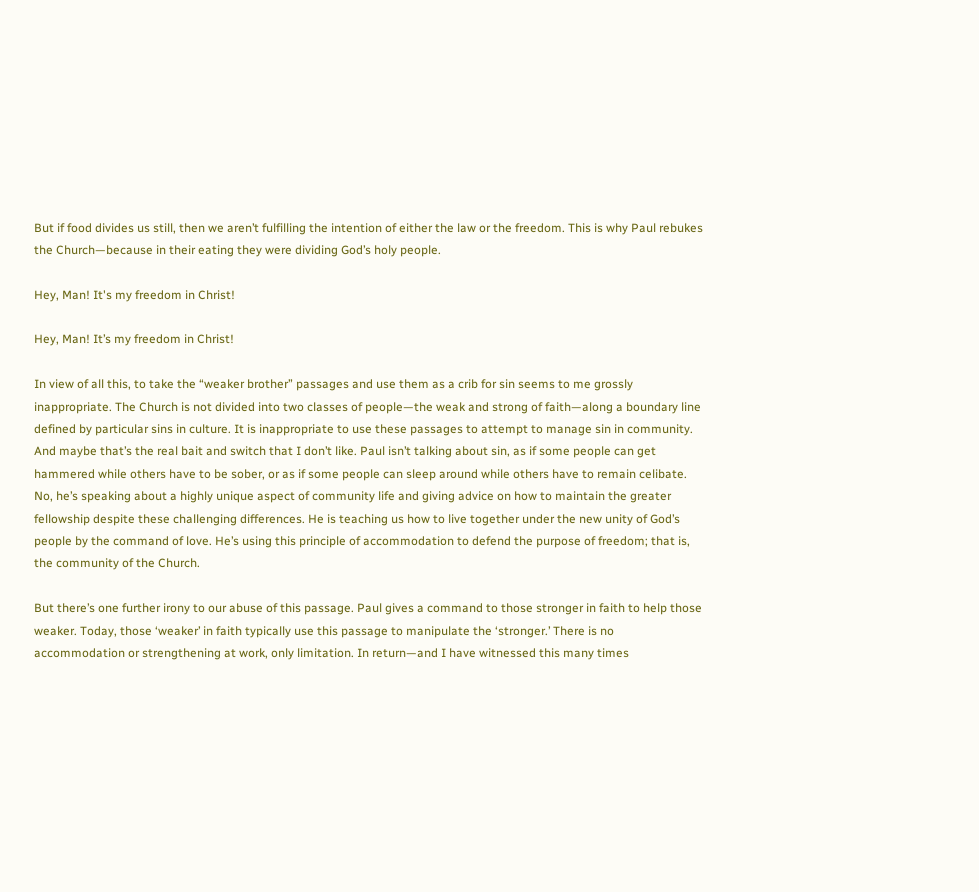But if food divides us still, then we aren’t fulfilling the intention of either the law or the freedom. This is why Paul rebukes the Church—because in their eating they were dividing God’s holy people.

Hey, Man! It's my freedom in Christ!

Hey, Man! It’s my freedom in Christ!

In view of all this, to take the “weaker brother” passages and use them as a crib for sin seems to me grossly inappropriate. The Church is not divided into two classes of people—the weak and strong of faith—along a boundary line defined by particular sins in culture. It is inappropriate to use these passages to attempt to manage sin in community. And maybe that’s the real bait and switch that I don’t like. Paul isn’t talking about sin, as if some people can get hammered while others have to be sober, or as if some people can sleep around while others have to remain celibate. No, he’s speaking about a highly unique aspect of community life and giving advice on how to maintain the greater fellowship despite these challenging differences. He is teaching us how to live together under the new unity of God’s people by the command of love. He’s using this principle of accommodation to defend the purpose of freedom; that is, the community of the Church.

But there’s one further irony to our abuse of this passage. Paul gives a command to those stronger in faith to help those weaker. Today, those ‘weaker’ in faith typically use this passage to manipulate the ‘stronger.’ There is no accommodation or strengthening at work, only limitation. In return—and I have witnessed this many times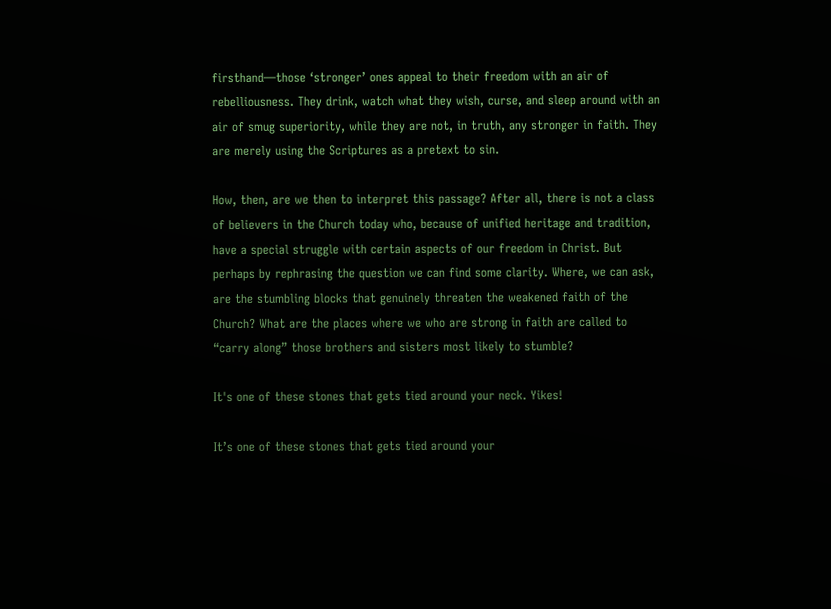firsthand—those ‘stronger’ ones appeal to their freedom with an air of rebelliousness. They drink, watch what they wish, curse, and sleep around with an air of smug superiority, while they are not, in truth, any stronger in faith. They are merely using the Scriptures as a pretext to sin.

How, then, are we then to interpret this passage? After all, there is not a class of believers in the Church today who, because of unified heritage and tradition, have a special struggle with certain aspects of our freedom in Christ. But perhaps by rephrasing the question we can find some clarity. Where, we can ask, are the stumbling blocks that genuinely threaten the weakened faith of the Church? What are the places where we who are strong in faith are called to “carry along” those brothers and sisters most likely to stumble?

It's one of these stones that gets tied around your neck. Yikes!

It’s one of these stones that gets tied around your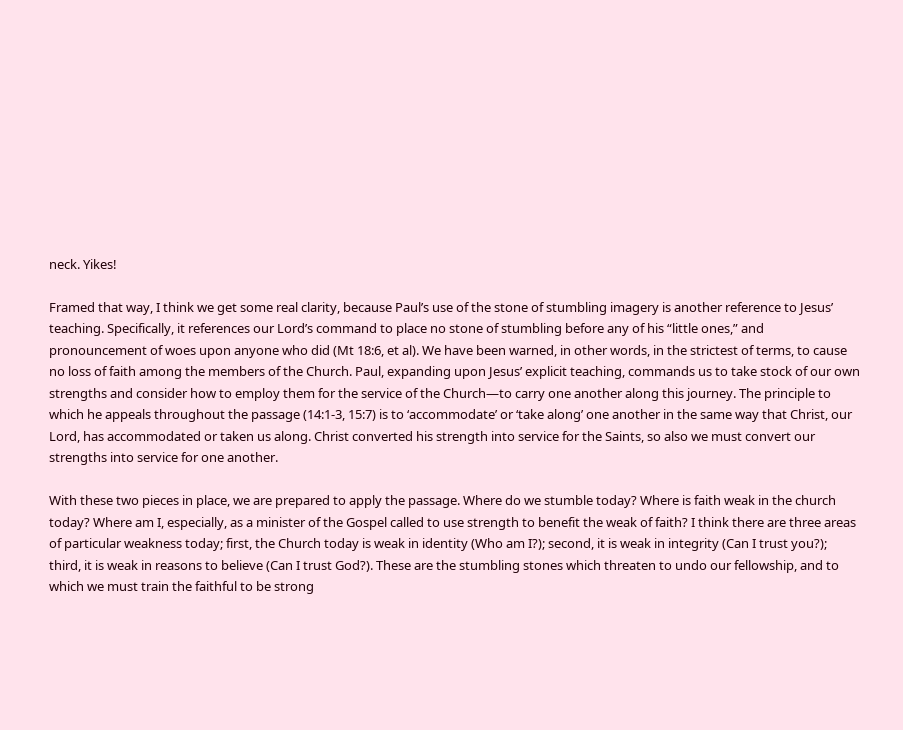neck. Yikes!

Framed that way, I think we get some real clarity, because Paul’s use of the stone of stumbling imagery is another reference to Jesus’ teaching. Specifically, it references our Lord’s command to place no stone of stumbling before any of his “little ones,” and pronouncement of woes upon anyone who did (Mt 18:6, et al). We have been warned, in other words, in the strictest of terms, to cause no loss of faith among the members of the Church. Paul, expanding upon Jesus’ explicit teaching, commands us to take stock of our own strengths and consider how to employ them for the service of the Church—to carry one another along this journey. The principle to which he appeals throughout the passage (14:1-3, 15:7) is to ‘accommodate’ or ‘take along’ one another in the same way that Christ, our Lord, has accommodated or taken us along. Christ converted his strength into service for the Saints, so also we must convert our strengths into service for one another.

With these two pieces in place, we are prepared to apply the passage. Where do we stumble today? Where is faith weak in the church today? Where am I, especially, as a minister of the Gospel called to use strength to benefit the weak of faith? I think there are three areas of particular weakness today; first, the Church today is weak in identity (Who am I?); second, it is weak in integrity (Can I trust you?); third, it is weak in reasons to believe (Can I trust God?). These are the stumbling stones which threaten to undo our fellowship, and to which we must train the faithful to be strong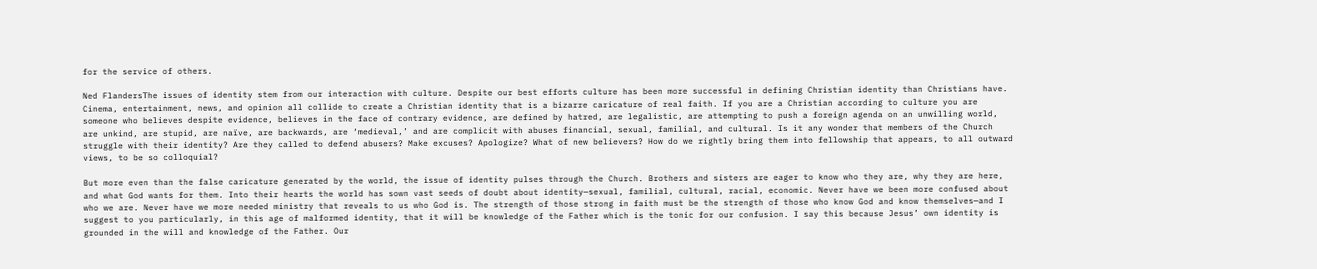for the service of others.

Ned FlandersThe issues of identity stem from our interaction with culture. Despite our best efforts culture has been more successful in defining Christian identity than Christians have. Cinema, entertainment, news, and opinion all collide to create a Christian identity that is a bizarre caricature of real faith. If you are a Christian according to culture you are someone who believes despite evidence, believes in the face of contrary evidence, are defined by hatred, are legalistic, are attempting to push a foreign agenda on an unwilling world, are unkind, are stupid, are naïve, are backwards, are ‘medieval,’ and are complicit with abuses financial, sexual, familial, and cultural. Is it any wonder that members of the Church struggle with their identity? Are they called to defend abusers? Make excuses? Apologize? What of new believers? How do we rightly bring them into fellowship that appears, to all outward views, to be so colloquial?

But more even than the false caricature generated by the world, the issue of identity pulses through the Church. Brothers and sisters are eager to know who they are, why they are here, and what God wants for them. Into their hearts the world has sown vast seeds of doubt about identity—sexual, familial, cultural, racial, economic. Never have we been more confused about who we are. Never have we more needed ministry that reveals to us who God is. The strength of those strong in faith must be the strength of those who know God and know themselves—and I suggest to you particularly, in this age of malformed identity, that it will be knowledge of the Father which is the tonic for our confusion. I say this because Jesus’ own identity is grounded in the will and knowledge of the Father. Our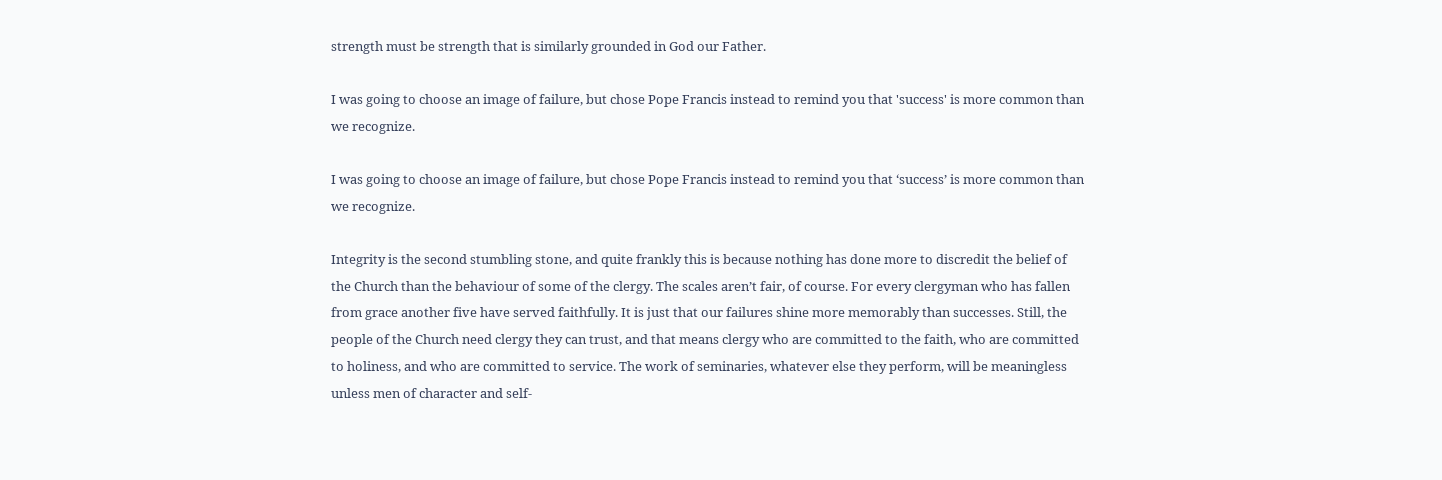strength must be strength that is similarly grounded in God our Father.

I was going to choose an image of failure, but chose Pope Francis instead to remind you that 'success' is more common than we recognize.

I was going to choose an image of failure, but chose Pope Francis instead to remind you that ‘success’ is more common than we recognize.

Integrity is the second stumbling stone, and quite frankly this is because nothing has done more to discredit the belief of the Church than the behaviour of some of the clergy. The scales aren’t fair, of course. For every clergyman who has fallen from grace another five have served faithfully. It is just that our failures shine more memorably than successes. Still, the people of the Church need clergy they can trust, and that means clergy who are committed to the faith, who are committed to holiness, and who are committed to service. The work of seminaries, whatever else they perform, will be meaningless unless men of character and self-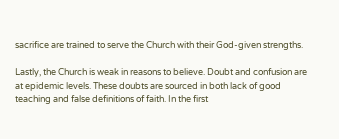sacrifice are trained to serve the Church with their God-given strengths.

Lastly, the Church is weak in reasons to believe. Doubt and confusion are at epidemic levels. These doubts are sourced in both lack of good teaching and false definitions of faith. In the first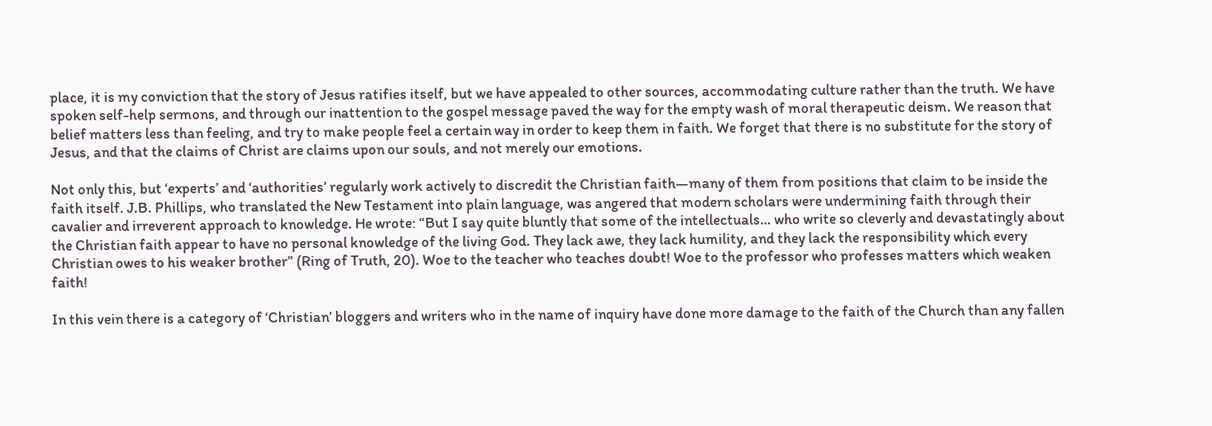place, it is my conviction that the story of Jesus ratifies itself, but we have appealed to other sources, accommodating culture rather than the truth. We have spoken self-help sermons, and through our inattention to the gospel message paved the way for the empty wash of moral therapeutic deism. We reason that belief matters less than feeling, and try to make people feel a certain way in order to keep them in faith. We forget that there is no substitute for the story of Jesus, and that the claims of Christ are claims upon our souls, and not merely our emotions.

Not only this, but ‘experts’ and ‘authorities’ regularly work actively to discredit the Christian faith—many of them from positions that claim to be inside the faith itself. J.B. Phillips, who translated the New Testament into plain language, was angered that modern scholars were undermining faith through their cavalier and irreverent approach to knowledge. He wrote: “But I say quite bluntly that some of the intellectuals… who write so cleverly and devastatingly about the Christian faith appear to have no personal knowledge of the living God. They lack awe, they lack humility, and they lack the responsibility which every Christian owes to his weaker brother” (Ring of Truth, 20). Woe to the teacher who teaches doubt! Woe to the professor who professes matters which weaken faith!

In this vein there is a category of ‘Christian’ bloggers and writers who in the name of inquiry have done more damage to the faith of the Church than any fallen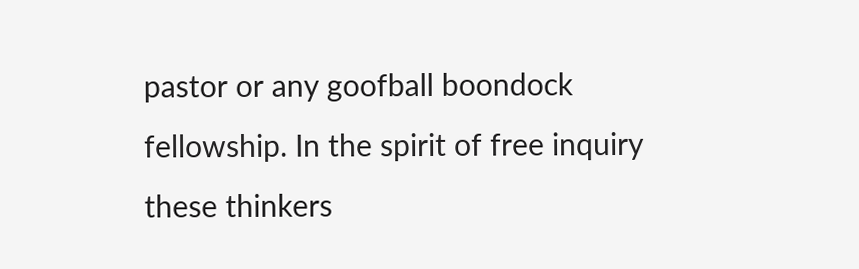pastor or any goofball boondock fellowship. In the spirit of free inquiry these thinkers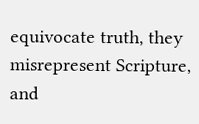equivocate truth, they misrepresent Scripture, and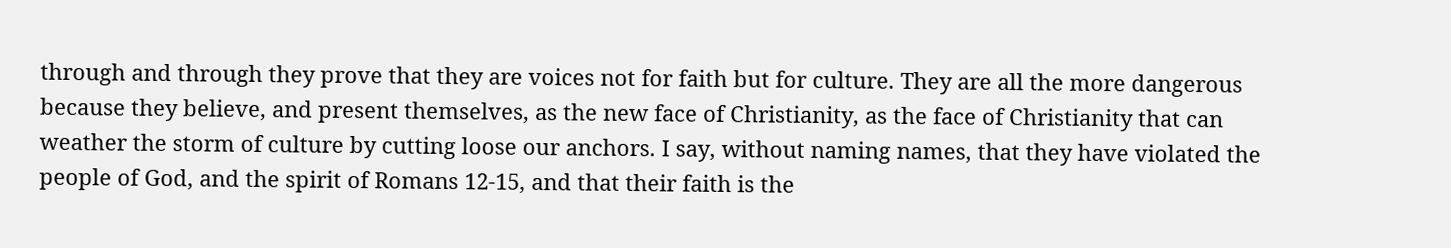through and through they prove that they are voices not for faith but for culture. They are all the more dangerous because they believe, and present themselves, as the new face of Christianity, as the face of Christianity that can weather the storm of culture by cutting loose our anchors. I say, without naming names, that they have violated the people of God, and the spirit of Romans 12-15, and that their faith is the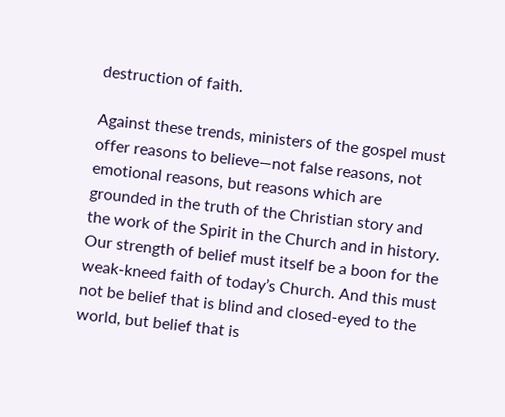destruction of faith.

Against these trends, ministers of the gospel must offer reasons to believe—not false reasons, not emotional reasons, but reasons which are grounded in the truth of the Christian story and the work of the Spirit in the Church and in history. Our strength of belief must itself be a boon for the weak-kneed faith of today’s Church. And this must not be belief that is blind and closed-eyed to the world, but belief that is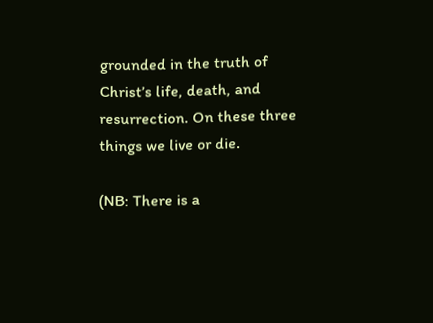grounded in the truth of Christ’s life, death, and resurrection. On these three things we live or die.

(NB: There is a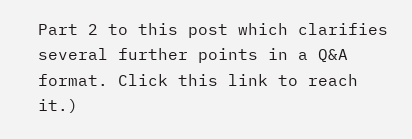Part 2 to this post which clarifies several further points in a Q&A format. Click this link to reach it.)